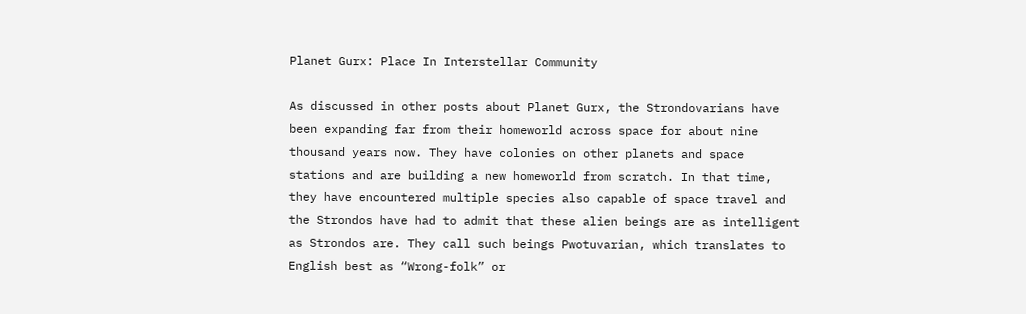Planet Gurx: Place In Interstellar Community

As discussed in other posts about Planet Gurx, the Strondovarians have been expanding far from their homeworld across space for about nine thousand years now. They have colonies on other planets and space stations and are building a new homeworld from scratch. In that time, they have encountered multiple species also capable of space travel and the Strondos have had to admit that these alien beings are as intelligent as Strondos are. They call such beings Pwotuvarian, which translates to English best as “Wrong-folk” or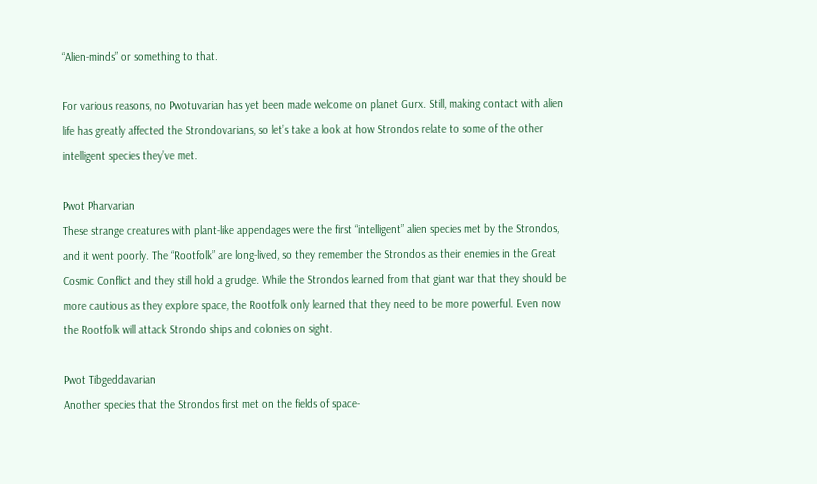“Alien-minds” or something to that.

For various reasons, no Pwotuvarian has yet been made welcome on planet Gurx. Still, making contact with alien life has greatly affected the Strondovarians, so let’s take a look at how Strondos relate to some of the other intelligent species they’ve met.

Pwot Pharvarian
These strange creatures with plant-like appendages were the first “intelligent” alien species met by the Strondos, and it went poorly. The “Rootfolk” are long-lived, so they remember the Strondos as their enemies in the Great Cosmic Conflict and they still hold a grudge. While the Strondos learned from that giant war that they should be more cautious as they explore space, the Rootfolk only learned that they need to be more powerful. Even now the Rootfolk will attack Strondo ships and colonies on sight.

Pwot Tibgeddavarian
Another species that the Strondos first met on the fields of space-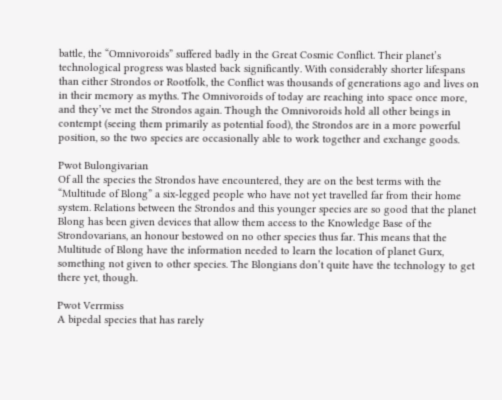battle, the “Omnivoroids” suffered badly in the Great Cosmic Conflict. Their planet’s technological progress was blasted back significantly. With considerably shorter lifespans than either Strondos or Rootfolk, the Conflict was thousands of generations ago and lives on in their memory as myths. The Omnivoroids of today are reaching into space once more, and they’ve met the Strondos again. Though the Omnivoroids hold all other beings in contempt (seeing them primarily as potential food), the Strondos are in a more powerful position, so the two species are occasionally able to work together and exchange goods.

Pwot Bulongivarian
Of all the species the Strondos have encountered, they are on the best terms with the “Multitude of Blong” a six-legged people who have not yet travelled far from their home system. Relations between the Strondos and this younger species are so good that the planet Blong has been given devices that allow them access to the Knowledge Base of the Strondovarians, an honour bestowed on no other species thus far. This means that the Multitude of Blong have the information needed to learn the location of planet Gurx, something not given to other species. The Blongians don’t quite have the technology to get there yet, though.

Pwot Verrmiss
A bipedal species that has rarely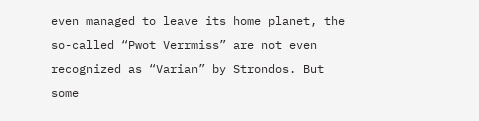even managed to leave its home planet, the so-called “Pwot Verrmiss” are not even recognized as “Varian” by Strondos. But some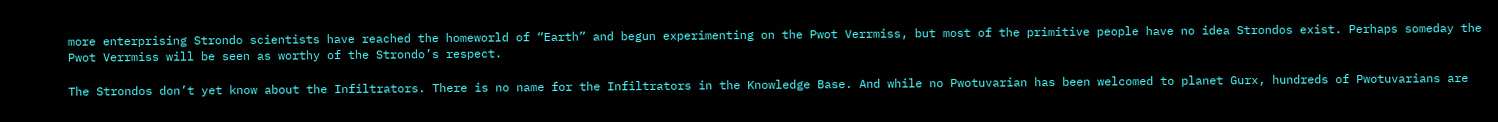more enterprising Strondo scientists have reached the homeworld of “Earth” and begun experimenting on the Pwot Verrmiss, but most of the primitive people have no idea Strondos exist. Perhaps someday the Pwot Verrmiss will be seen as worthy of the Strondo’s respect.

The Strondos don’t yet know about the Infiltrators. There is no name for the Infiltrators in the Knowledge Base. And while no Pwotuvarian has been welcomed to planet Gurx, hundreds of Pwotuvarians are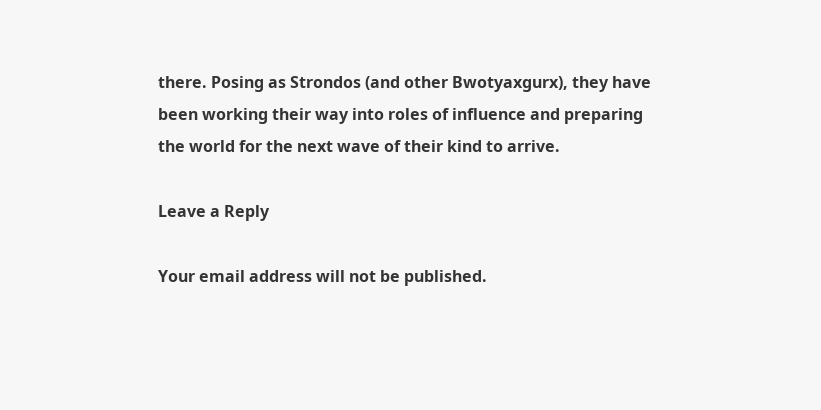there. Posing as Strondos (and other Bwotyaxgurx), they have been working their way into roles of influence and preparing the world for the next wave of their kind to arrive.

Leave a Reply

Your email address will not be published.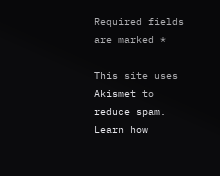Required fields are marked *

This site uses Akismet to reduce spam. Learn how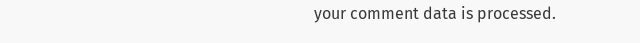your comment data is processed.